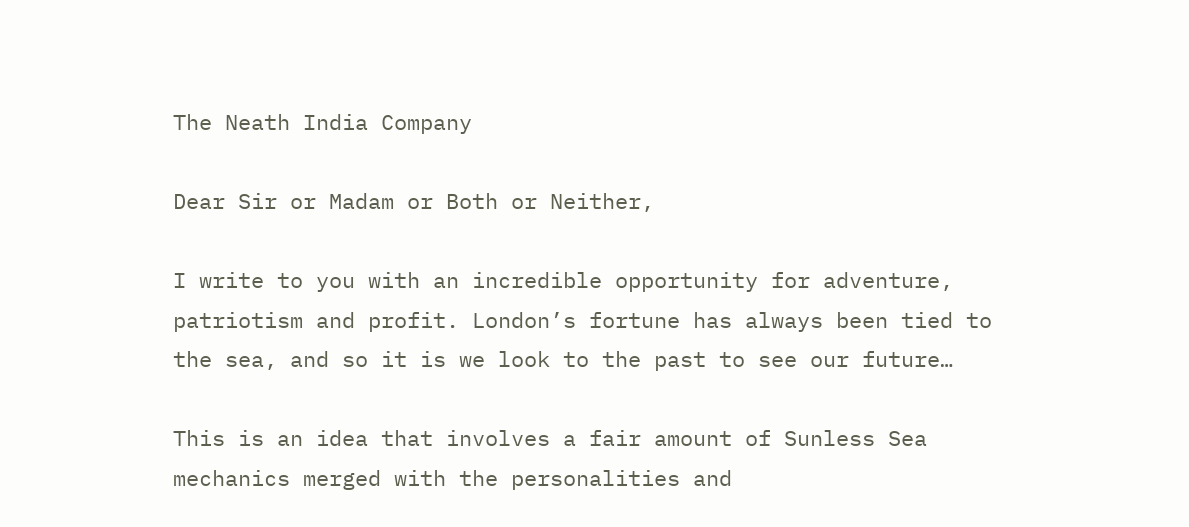The Neath India Company

Dear Sir or Madam or Both or Neither,

I write to you with an incredible opportunity for adventure, patriotism and profit. London’s fortune has always been tied to the sea, and so it is we look to the past to see our future…

This is an idea that involves a fair amount of Sunless Sea mechanics merged with the personalities and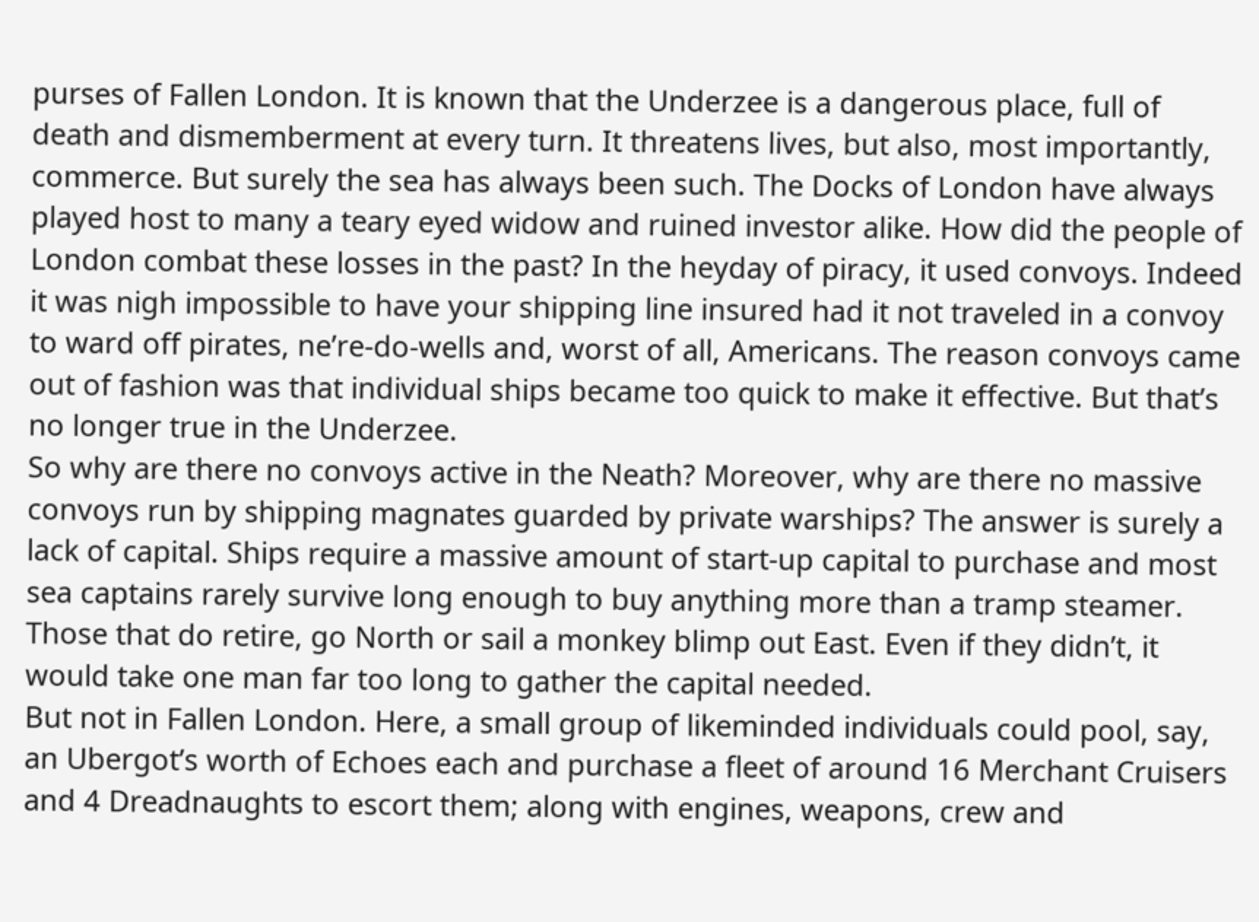purses of Fallen London. It is known that the Underzee is a dangerous place, full of death and dismemberment at every turn. It threatens lives, but also, most importantly, commerce. But surely the sea has always been such. The Docks of London have always played host to many a teary eyed widow and ruined investor alike. How did the people of London combat these losses in the past? In the heyday of piracy, it used convoys. Indeed it was nigh impossible to have your shipping line insured had it not traveled in a convoy to ward off pirates, ne’re-do-wells and, worst of all, Americans. The reason convoys came out of fashion was that individual ships became too quick to make it effective. But that’s no longer true in the Underzee.
So why are there no convoys active in the Neath? Moreover, why are there no massive convoys run by shipping magnates guarded by private warships? The answer is surely a lack of capital. Ships require a massive amount of start-up capital to purchase and most sea captains rarely survive long enough to buy anything more than a tramp steamer. Those that do retire, go North or sail a monkey blimp out East. Even if they didn’t, it would take one man far too long to gather the capital needed.
But not in Fallen London. Here, a small group of likeminded individuals could pool, say, an Ubergot’s worth of Echoes each and purchase a fleet of around 16 Merchant Cruisers and 4 Dreadnaughts to escort them; along with engines, weapons, crew and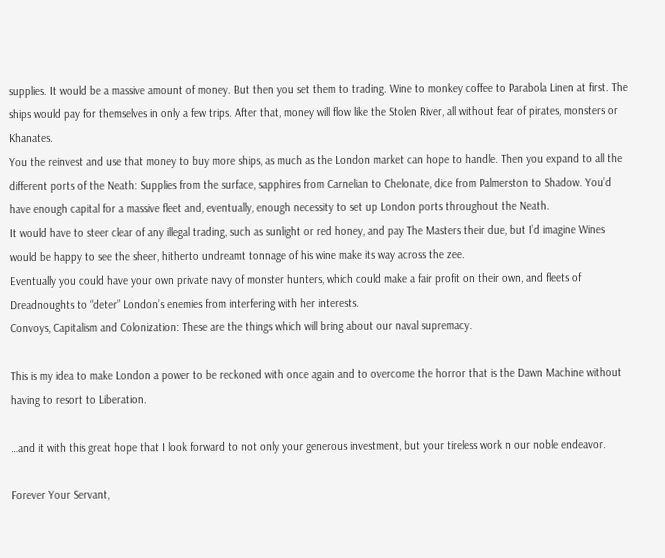supplies. It would be a massive amount of money. But then you set them to trading. Wine to monkey coffee to Parabola Linen at first. The ships would pay for themselves in only a few trips. After that, money will flow like the Stolen River, all without fear of pirates, monsters or Khanates.
You the reinvest and use that money to buy more ships, as much as the London market can hope to handle. Then you expand to all the different ports of the Neath: Supplies from the surface, sapphires from Carnelian to Chelonate, dice from Palmerston to Shadow. You’d have enough capital for a massive fleet and, eventually, enough necessity to set up London ports throughout the Neath.
It would have to steer clear of any illegal trading, such as sunlight or red honey, and pay The Masters their due, but I’d imagine Wines would be happy to see the sheer, hitherto undreamt tonnage of his wine make its way across the zee.
Eventually you could have your own private navy of monster hunters, which could make a fair profit on their own, and fleets of Dreadnoughts to “deter” London’s enemies from interfering with her interests.
Convoys, Capitalism and Colonization: These are the things which will bring about our naval supremacy.

This is my idea to make London a power to be reckoned with once again and to overcome the horror that is the Dawn Machine without having to resort to Liberation.

…and it with this great hope that I look forward to not only your generous investment, but your tireless work n our noble endeavor.

Forever Your Servant,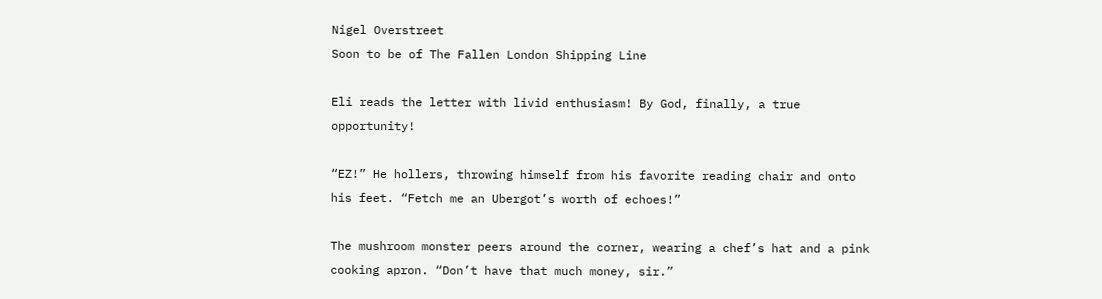Nigel Overstreet
Soon to be of The Fallen London Shipping Line

Eli reads the letter with livid enthusiasm! By God, finally, a true opportunity!

“EZ!” He hollers, throwing himself from his favorite reading chair and onto his feet. “Fetch me an Ubergot’s worth of echoes!”

The mushroom monster peers around the corner, wearing a chef’s hat and a pink cooking apron. “Don’t have that much money, sir.”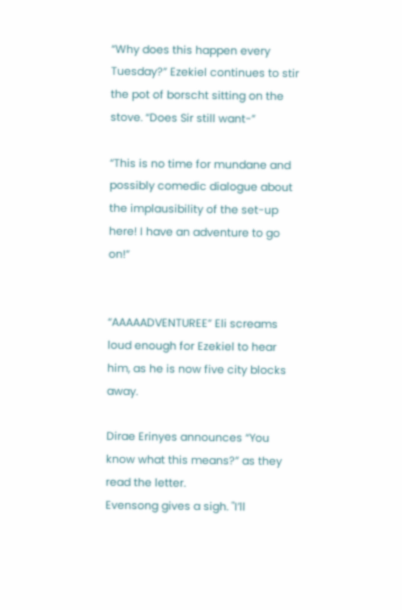“Why does this happen every Tuesday?” Ezekiel continues to stir the pot of borscht sitting on the stove. “Does Sir still want-”

“This is no time for mundane and possibly comedic dialogue about the implausibility of the set-up here! I have an adventure to go on!”


“AAAAADVENTUREE” Eli screams loud enough for Ezekiel to hear him, as he is now five city blocks away.

Dirae Erinyes announces “You know what this means?” as they read the letter.
Evensong gives a sigh. "I’ll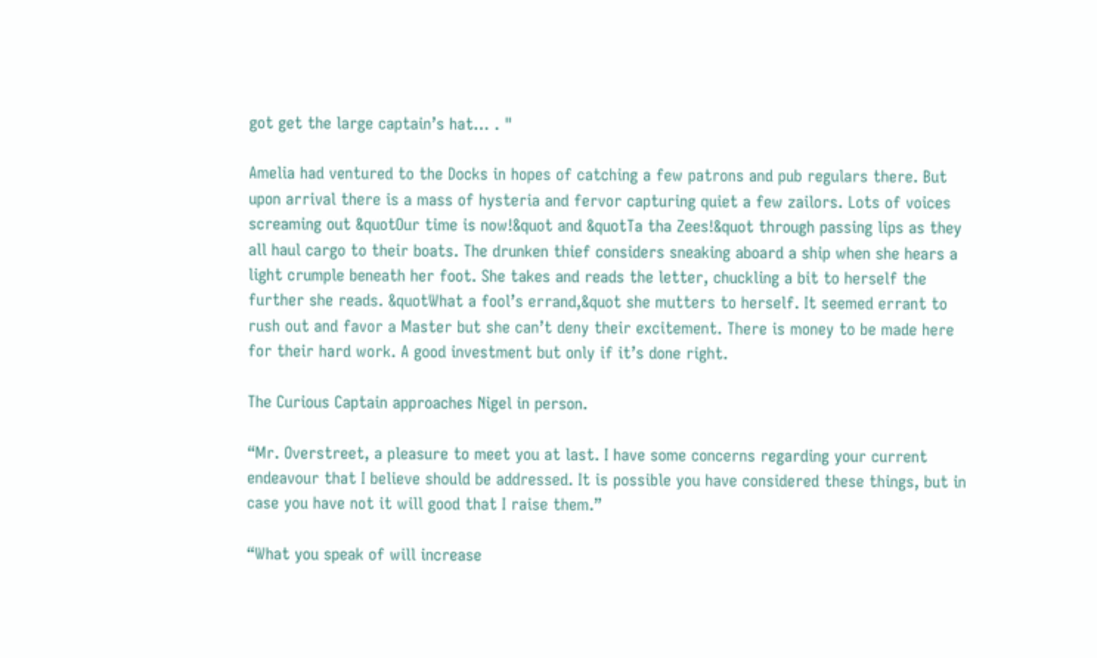got get the large captain’s hat… . "

Amelia had ventured to the Docks in hopes of catching a few patrons and pub regulars there. But upon arrival there is a mass of hysteria and fervor capturing quiet a few zailors. Lots of voices screaming out &quotOur time is now!&quot and &quotTa tha Zees!&quot through passing lips as they all haul cargo to their boats. The drunken thief considers sneaking aboard a ship when she hears a light crumple beneath her foot. She takes and reads the letter, chuckling a bit to herself the further she reads. &quotWhat a fool’s errand,&quot she mutters to herself. It seemed errant to rush out and favor a Master but she can’t deny their excitement. There is money to be made here for their hard work. A good investment but only if it’s done right.

The Curious Captain approaches Nigel in person.

“Mr. Overstreet, a pleasure to meet you at last. I have some concerns regarding your current endeavour that I believe should be addressed. It is possible you have considered these things, but in case you have not it will good that I raise them.”

“What you speak of will increase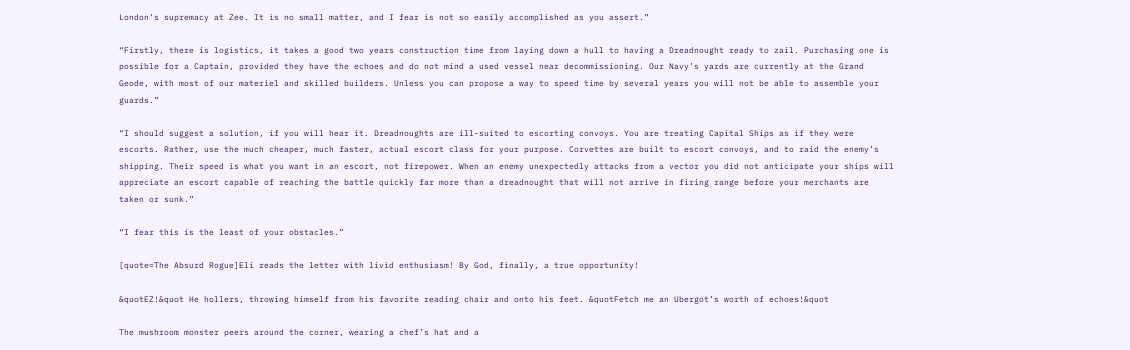London’s supremacy at Zee. It is no small matter, and I fear is not so easily accomplished as you assert.”

“Firstly, there is logistics, it takes a good two years construction time from laying down a hull to having a Dreadnought ready to zail. Purchasing one is possible for a Captain, provided they have the echoes and do not mind a used vessel near decommissioning. Our Navy’s yards are currently at the Grand Geode, with most of our materiel and skilled builders. Unless you can propose a way to speed time by several years you will not be able to assemble your guards.”

“I should suggest a solution, if you will hear it. Dreadnoughts are ill-suited to escorting convoys. You are treating Capital Ships as if they were escorts. Rather, use the much cheaper, much faster, actual escort class for your purpose. Corvettes are built to escort convoys, and to raid the enemy’s shipping. Their speed is what you want in an escort, not firepower. When an enemy unexpectedly attacks from a vector you did not anticipate your ships will appreciate an escort capable of reaching the battle quickly far more than a dreadnought that will not arrive in firing range before your merchants are taken or sunk.”

“I fear this is the least of your obstacles.”

[quote=The Absurd Rogue]Eli reads the letter with livid enthusiasm! By God, finally, a true opportunity!

&quotEZ!&quot He hollers, throwing himself from his favorite reading chair and onto his feet. &quotFetch me an Ubergot’s worth of echoes!&quot

The mushroom monster peers around the corner, wearing a chef’s hat and a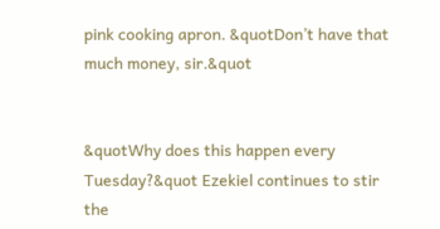pink cooking apron. &quotDon’t have that much money, sir.&quot


&quotWhy does this happen every Tuesday?&quot Ezekiel continues to stir the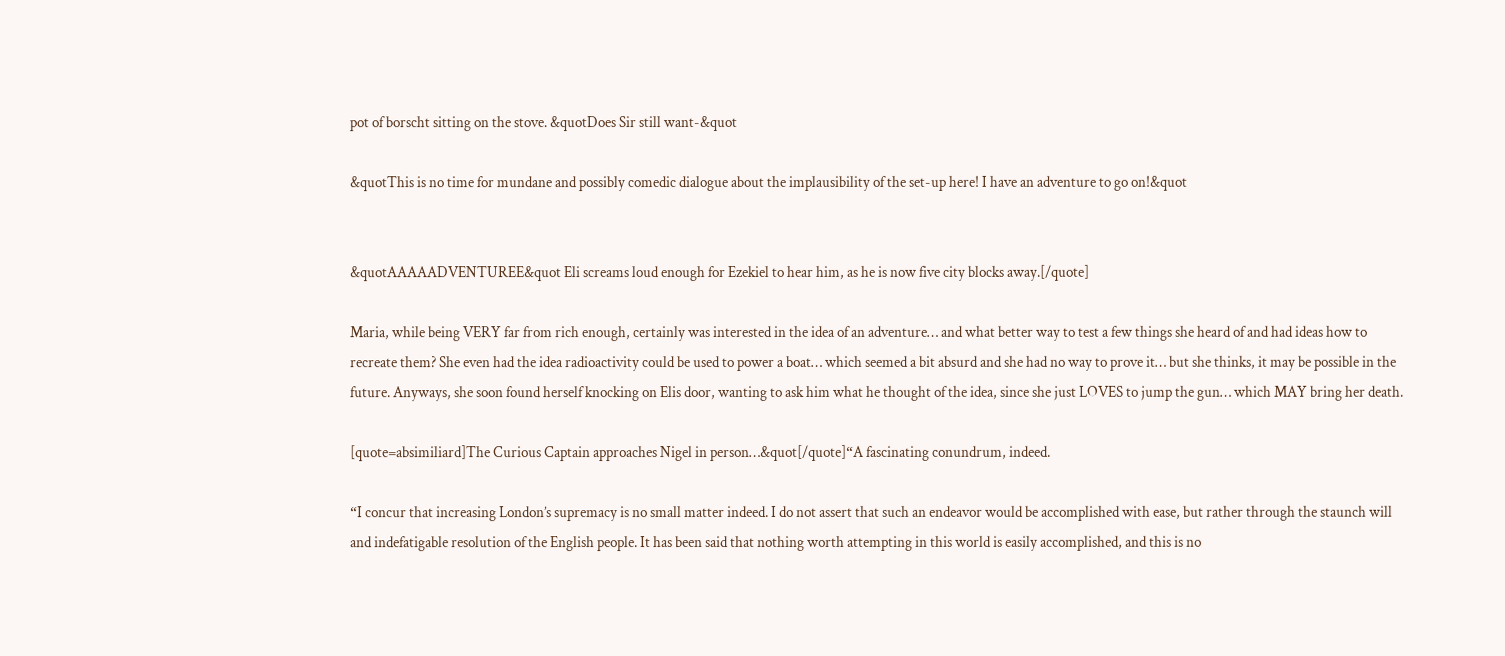pot of borscht sitting on the stove. &quotDoes Sir still want-&quot

&quotThis is no time for mundane and possibly comedic dialogue about the implausibility of the set-up here! I have an adventure to go on!&quot


&quotAAAAADVENTUREE&quot Eli screams loud enough for Ezekiel to hear him, as he is now five city blocks away.[/quote]

Maria, while being VERY far from rich enough, certainly was interested in the idea of an adventure… and what better way to test a few things she heard of and had ideas how to recreate them? She even had the idea radioactivity could be used to power a boat… which seemed a bit absurd and she had no way to prove it… but she thinks, it may be possible in the future. Anyways, she soon found herself knocking on Elis door, wanting to ask him what he thought of the idea, since she just LOVES to jump the gun… which MAY bring her death.

[quote=absimiliard]The Curious Captain approaches Nigel in person…&quot[/quote]“A fascinating conundrum, indeed.

“I concur that increasing London’s supremacy is no small matter indeed. I do not assert that such an endeavor would be accomplished with ease, but rather through the staunch will and indefatigable resolution of the English people. It has been said that nothing worth attempting in this world is easily accomplished, and this is no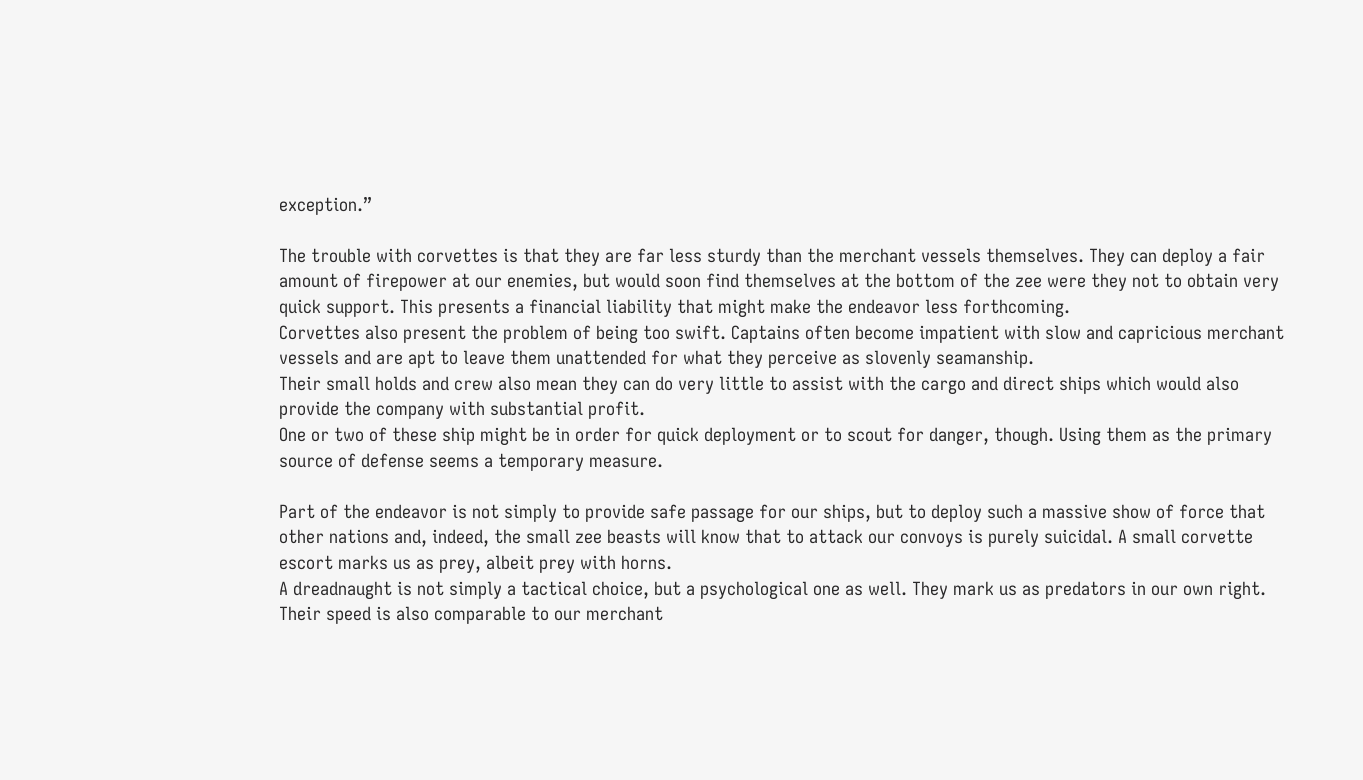exception.”

The trouble with corvettes is that they are far less sturdy than the merchant vessels themselves. They can deploy a fair amount of firepower at our enemies, but would soon find themselves at the bottom of the zee were they not to obtain very quick support. This presents a financial liability that might make the endeavor less forthcoming.
Corvettes also present the problem of being too swift. Captains often become impatient with slow and capricious merchant vessels and are apt to leave them unattended for what they perceive as slovenly seamanship.
Their small holds and crew also mean they can do very little to assist with the cargo and direct ships which would also provide the company with substantial profit.
One or two of these ship might be in order for quick deployment or to scout for danger, though. Using them as the primary source of defense seems a temporary measure.

Part of the endeavor is not simply to provide safe passage for our ships, but to deploy such a massive show of force that other nations and, indeed, the small zee beasts will know that to attack our convoys is purely suicidal. A small corvette escort marks us as prey, albeit prey with horns.
A dreadnaught is not simply a tactical choice, but a psychological one as well. They mark us as predators in our own right.
Their speed is also comparable to our merchant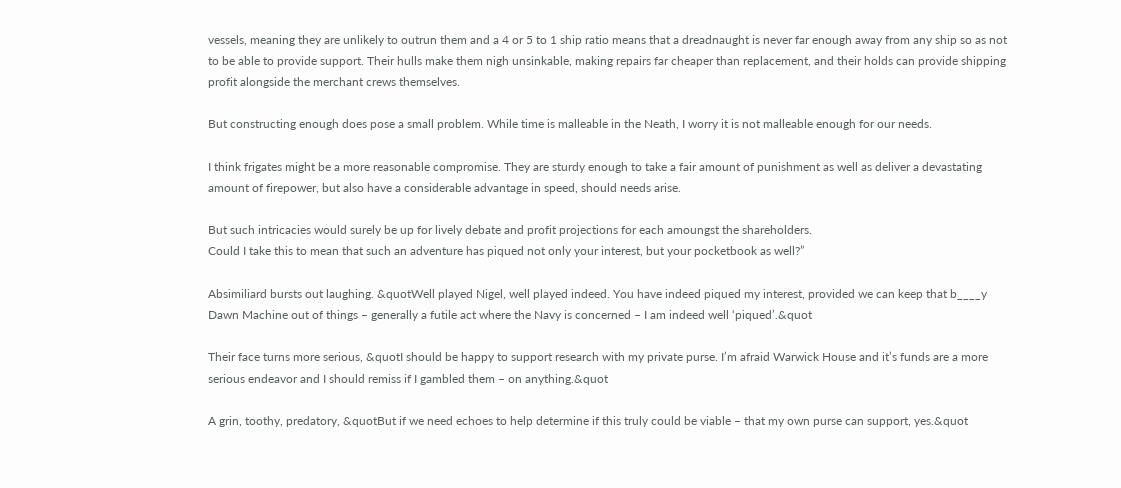vessels, meaning they are unlikely to outrun them and a 4 or 5 to 1 ship ratio means that a dreadnaught is never far enough away from any ship so as not to be able to provide support. Their hulls make them nigh unsinkable, making repairs far cheaper than replacement, and their holds can provide shipping profit alongside the merchant crews themselves.

But constructing enough does pose a small problem. While time is malleable in the Neath, I worry it is not malleable enough for our needs.

I think frigates might be a more reasonable compromise. They are sturdy enough to take a fair amount of punishment as well as deliver a devastating amount of firepower, but also have a considerable advantage in speed, should needs arise.

But such intricacies would surely be up for lively debate and profit projections for each amoungst the shareholders.
Could I take this to mean that such an adventure has piqued not only your interest, but your pocketbook as well?”

Absimiliard bursts out laughing. &quotWell played Nigel, well played indeed. You have indeed piqued my interest, provided we can keep that b____y Dawn Machine out of things – generally a futile act where the Navy is concerned – I am indeed well ‘piqued’.&quot

Their face turns more serious, &quotI should be happy to support research with my private purse. I’m afraid Warwick House and it’s funds are a more serious endeavor and I should remiss if I gambled them – on anything.&quot

A grin, toothy, predatory, &quotBut if we need echoes to help determine if this truly could be viable – that my own purse can support, yes.&quot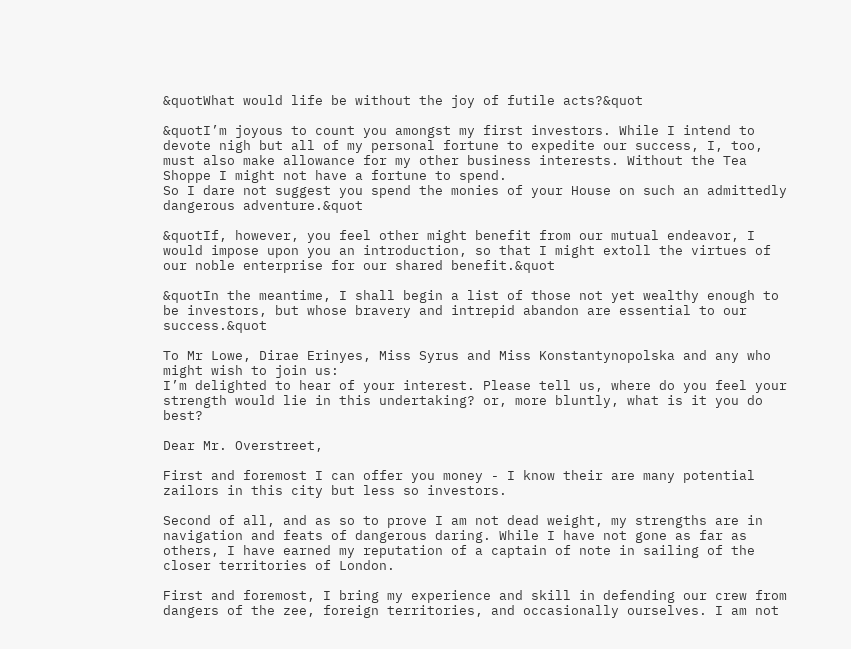&quotWhat would life be without the joy of futile acts?&quot

&quotI’m joyous to count you amongst my first investors. While I intend to devote nigh but all of my personal fortune to expedite our success, I, too, must also make allowance for my other business interests. Without the Tea Shoppe I might not have a fortune to spend.
So I dare not suggest you spend the monies of your House on such an admittedly dangerous adventure.&quot

&quotIf, however, you feel other might benefit from our mutual endeavor, I would impose upon you an introduction, so that I might extoll the virtues of our noble enterprise for our shared benefit.&quot

&quotIn the meantime, I shall begin a list of those not yet wealthy enough to be investors, but whose bravery and intrepid abandon are essential to our success.&quot

To Mr Lowe, Dirae Erinyes, Miss Syrus and Miss Konstantynopolska and any who might wish to join us:
I’m delighted to hear of your interest. Please tell us, where do you feel your strength would lie in this undertaking? or, more bluntly, what is it you do best?

Dear Mr. Overstreet,

First and foremost I can offer you money - I know their are many potential zailors in this city but less so investors.

Second of all, and as so to prove I am not dead weight, my strengths are in navigation and feats of dangerous daring. While I have not gone as far as others, I have earned my reputation of a captain of note in sailing of the closer territories of London.

First and foremost, I bring my experience and skill in defending our crew from dangers of the zee, foreign territories, and occasionally ourselves. I am not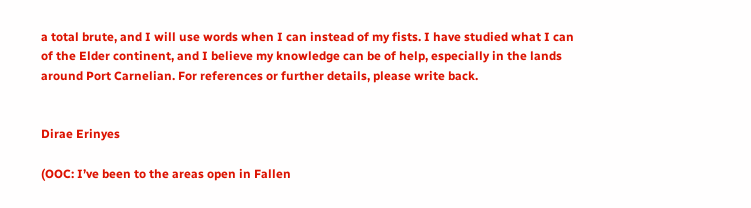a total brute, and I will use words when I can instead of my fists. I have studied what I can of the Elder continent, and I believe my knowledge can be of help, especially in the lands around Port Carnelian. For references or further details, please write back.


Dirae Erinyes

(OOC: I’ve been to the areas open in Fallen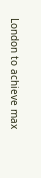London to achieve max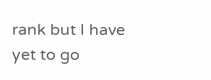rank but I have yet to go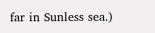far in Sunless sea.)